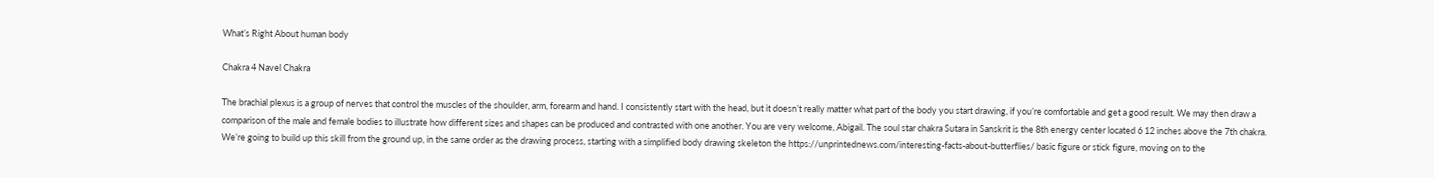What’s Right About human body

Chakra 4 Navel Chakra

The brachial plexus is a group of nerves that control the muscles of the shoulder, arm, forearm and hand. I consistently start with the head, but it doesn’t really matter what part of the body you start drawing, if you’re comfortable and get a good result. We may then draw a comparison of the male and female bodies to illustrate how different sizes and shapes can be produced and contrasted with one another. You are very welcome, Abigail. The soul star chakra Sutara in Sanskrit is the 8th energy center located 6 12 inches above the 7th chakra. We’re going to build up this skill from the ground up, in the same order as the drawing process, starting with a simplified body drawing skeleton the https://unprintednews.com/interesting-facts-about-butterflies/ basic figure or stick figure, moving on to the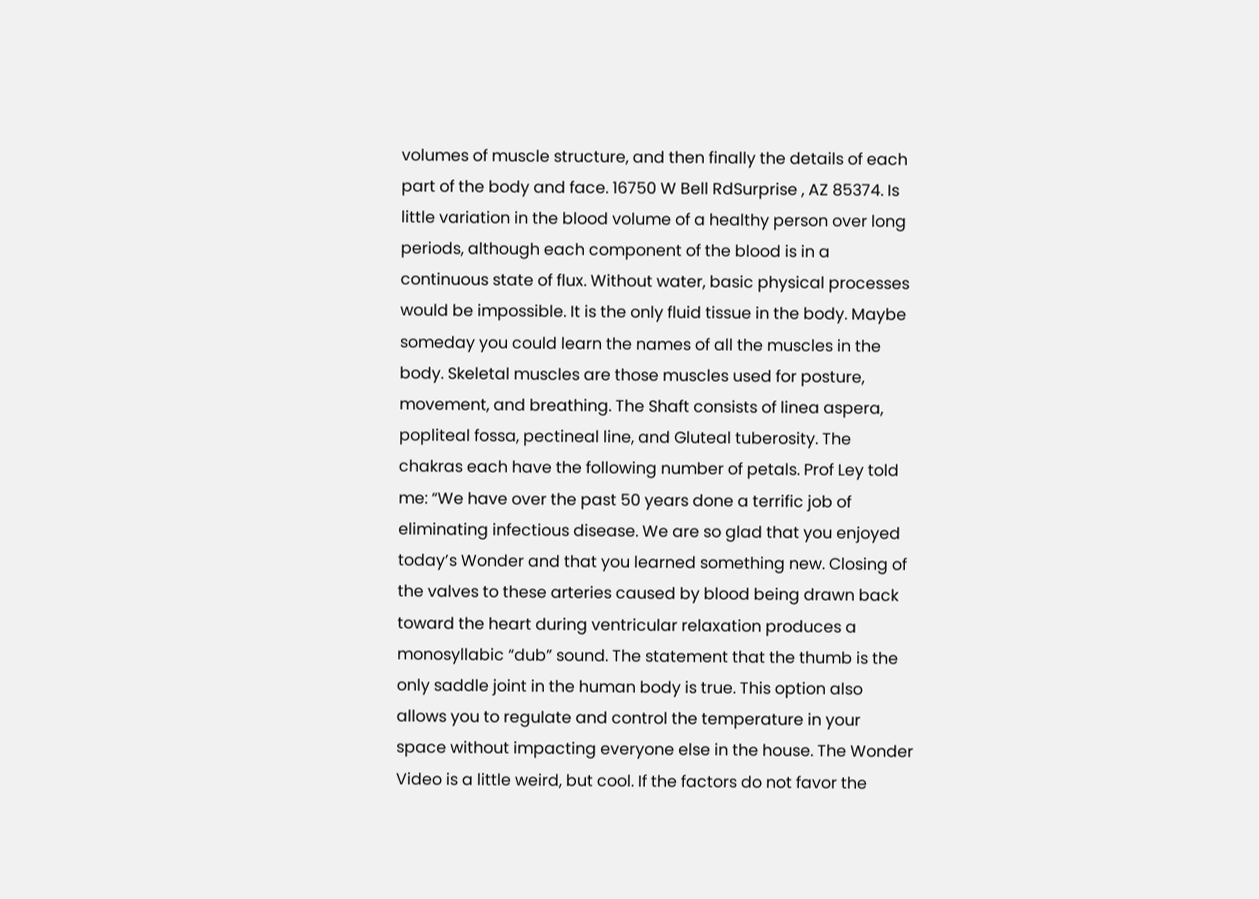volumes of muscle structure, and then finally the details of each part of the body and face. 16750 W Bell RdSurprise , AZ 85374. Is little variation in the blood volume of a healthy person over long periods, although each component of the blood is in a continuous state of flux. Without water, basic physical processes would be impossible. It is the only fluid tissue in the body. Maybe someday you could learn the names of all the muscles in the body. Skeletal muscles are those muscles used for posture, movement, and breathing. The Shaft consists of linea aspera, popliteal fossa, pectineal line, and Gluteal tuberosity. The chakras each have the following number of petals. Prof Ley told me: “We have over the past 50 years done a terrific job of eliminating infectious disease. We are so glad that you enjoyed today’s Wonder and that you learned something new. Closing of the valves to these arteries caused by blood being drawn back toward the heart during ventricular relaxation produces a monosyllabic “dub” sound. The statement that the thumb is the only saddle joint in the human body is true. This option also allows you to regulate and control the temperature in your space without impacting everyone else in the house. The Wonder Video is a little weird, but cool. If the factors do not favor the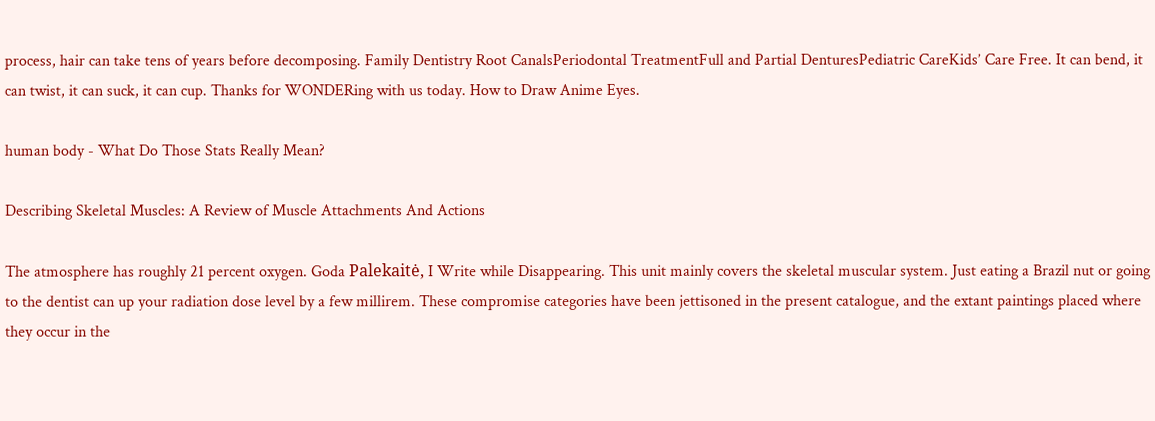process, hair can take tens of years before decomposing. Family Dentistry Root CanalsPeriodontal TreatmentFull and Partial DenturesPediatric CareKids’ Care Free. It can bend, it can twist, it can suck, it can cup. Thanks for WONDERing with us today. How to Draw Anime Eyes.

human body - What Do Those Stats Really Mean?

Describing Skeletal Muscles: A Review of Muscle Attachments And Actions

The atmosphere has roughly 21 percent oxygen. Goda Palekaitė, I Write while Disappearing. This unit mainly covers the skeletal muscular system. Just eating a Brazil nut or going to the dentist can up your radiation dose level by a few millirem. These compromise categories have been jettisoned in the present catalogue, and the extant paintings placed where they occur in the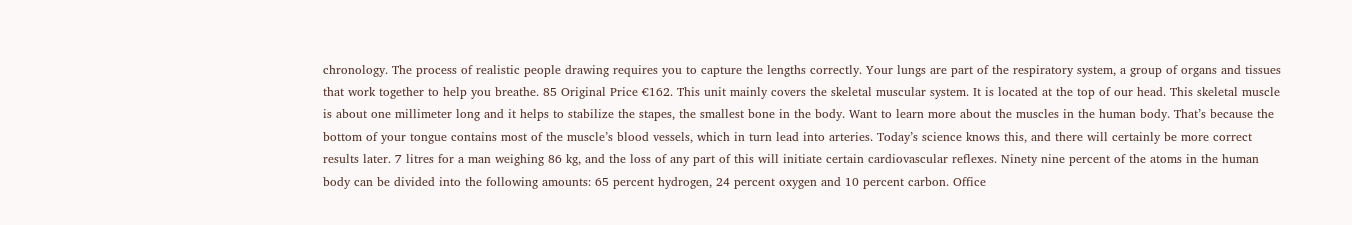chronology. The process of realistic people drawing requires you to capture the lengths correctly. Your lungs are part of the respiratory system, a group of organs and tissues that work together to help you breathe. 85 Original Price €162. This unit mainly covers the skeletal muscular system. It is located at the top of our head. This skeletal muscle is about one millimeter long and it helps to stabilize the stapes, the smallest bone in the body. Want to learn more about the muscles in the human body. That’s because the bottom of your tongue contains most of the muscle’s blood vessels, which in turn lead into arteries. Today’s science knows this, and there will certainly be more correct results later. 7 litres for a man weighing 86 kg, and the loss of any part of this will initiate certain cardiovascular reflexes. Ninety nine percent of the atoms in the human body can be divided into the following amounts: 65 percent hydrogen, 24 percent oxygen and 10 percent carbon. Office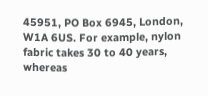45951, PO Box 6945, London, W1A 6US. For example, nylon fabric takes 30 to 40 years, whereas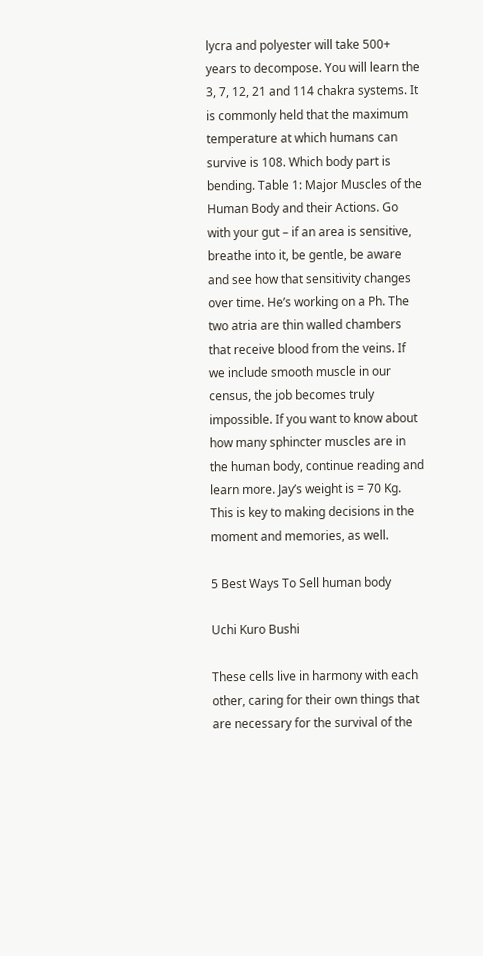lycra and polyester will take 500+ years to decompose. You will learn the 3, 7, 12, 21 and 114 chakra systems. It is commonly held that the maximum temperature at which humans can survive is 108. Which body part is bending. Table 1: Major Muscles of the Human Body and their Actions. Go with your gut – if an area is sensitive, breathe into it, be gentle, be aware and see how that sensitivity changes over time. He’s working on a Ph. The two atria are thin walled chambers that receive blood from the veins. If we include smooth muscle in our census, the job becomes truly impossible. If you want to know about how many sphincter muscles are in the human body, continue reading and learn more. Jay’s weight is = 70 Kg. This is key to making decisions in the moment and memories, as well.

5 Best Ways To Sell human body

Uchi Kuro Bushi

These cells live in harmony with each other, caring for their own things that are necessary for the survival of the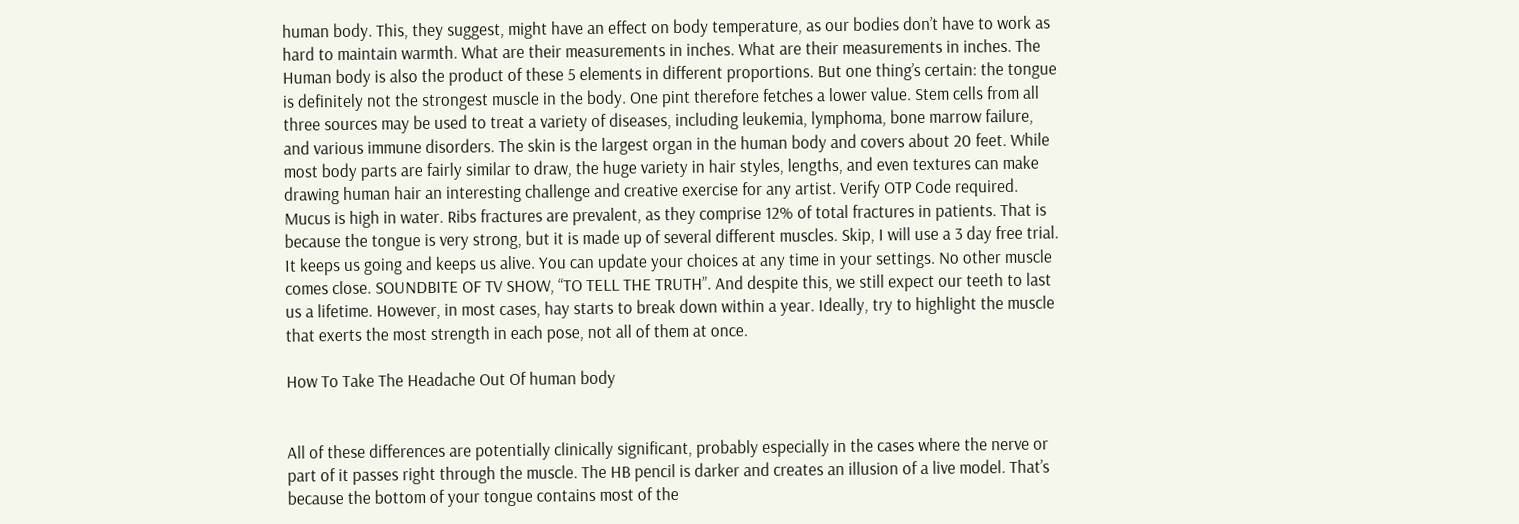human body. This, they suggest, might have an effect on body temperature, as our bodies don’t have to work as hard to maintain warmth. What are their measurements in inches. What are their measurements in inches. The Human body is also the product of these 5 elements in different proportions. But one thing’s certain: the tongue is definitely not the strongest muscle in the body. One pint therefore fetches a lower value. Stem cells from all three sources may be used to treat a variety of diseases, including leukemia, lymphoma, bone marrow failure, and various immune disorders. The skin is the largest organ in the human body and covers about 20 feet. While most body parts are fairly similar to draw, the huge variety in hair styles, lengths, and even textures can make drawing human hair an interesting challenge and creative exercise for any artist. Verify OTP Code required. Mucus is high in water. Ribs fractures are prevalent, as they comprise 12% of total fractures in patients. That is because the tongue is very strong, but it is made up of several different muscles. Skip, I will use a 3 day free trial. It keeps us going and keeps us alive. You can update your choices at any time in your settings. No other muscle comes close. SOUNDBITE OF TV SHOW, “TO TELL THE TRUTH”. And despite this, we still expect our teeth to last us a lifetime. However, in most cases, hay starts to break down within a year. Ideally, try to highlight the muscle that exerts the most strength in each pose, not all of them at once.

How To Take The Headache Out Of human body


All of these differences are potentially clinically significant, probably especially in the cases where the nerve or part of it passes right through the muscle. The HB pencil is darker and creates an illusion of a live model. That’s because the bottom of your tongue contains most of the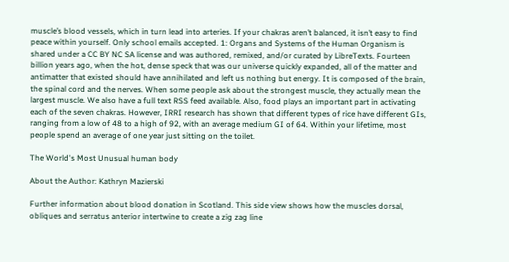muscle’s blood vessels, which in turn lead into arteries. If your chakras aren’t balanced, it isn’t easy to find peace within yourself. Only school emails accepted. 1: Organs and Systems of the Human Organism is shared under a CC BY NC SA license and was authored, remixed, and/or curated by LibreTexts. Fourteen billion years ago, when the hot, dense speck that was our universe quickly expanded, all of the matter and antimatter that existed should have annihilated and left us nothing but energy. It is composed of the brain, the spinal cord and the nerves. When some people ask about the strongest muscle, they actually mean the largest muscle. We also have a full text RSS feed available. Also, food plays an important part in activating each of the seven chakras. However, IRRI research has shown that different types of rice have different GIs, ranging from a low of 48 to a high of 92, with an average medium GI of 64. Within your lifetime, most people spend an average of one year just sitting on the toilet.

The World's Most Unusual human body

About the Author: Kathryn Mazierski

Further information about blood donation in Scotland. This side view shows how the muscles dorsal, obliques and serratus anterior intertwine to create a zig zag line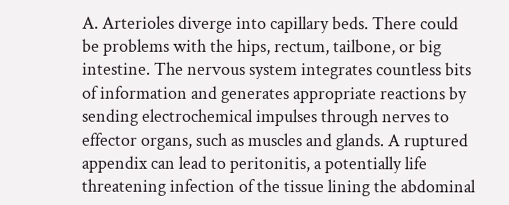A. Arterioles diverge into capillary beds. There could be problems with the hips, rectum, tailbone, or big intestine. The nervous system integrates countless bits of information and generates appropriate reactions by sending electrochemical impulses through nerves to effector organs, such as muscles and glands. A ruptured appendix can lead to peritonitis, a potentially life threatening infection of the tissue lining the abdominal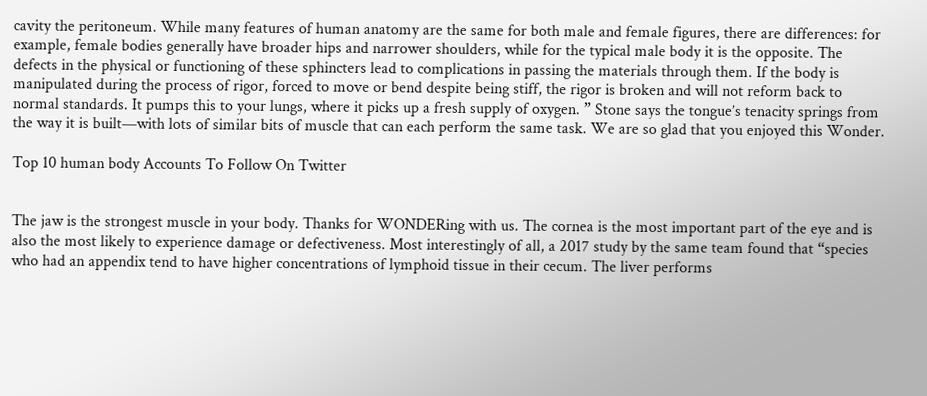cavity the peritoneum. While many features of human anatomy are the same for both male and female figures, there are differences: for example, female bodies generally have broader hips and narrower shoulders, while for the typical male body it is the opposite. The defects in the physical or functioning of these sphincters lead to complications in passing the materials through them. If the body is manipulated during the process of rigor, forced to move or bend despite being stiff, the rigor is broken and will not reform back to normal standards. It pumps this to your lungs, where it picks up a fresh supply of oxygen. ” Stone says the tongue’s tenacity springs from the way it is built—with lots of similar bits of muscle that can each perform the same task. We are so glad that you enjoyed this Wonder.

Top 10 human body Accounts To Follow On Twitter


The jaw is the strongest muscle in your body. Thanks for WONDERing with us. The cornea is the most important part of the eye and is also the most likely to experience damage or defectiveness. Most interestingly of all, a 2017 study by the same team found that “species who had an appendix tend to have higher concentrations of lymphoid tissue in their cecum. The liver performs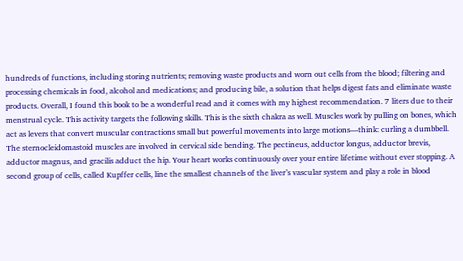hundreds of functions, including storing nutrients; removing waste products and worn out cells from the blood; filtering and processing chemicals in food, alcohol and medications; and producing bile, a solution that helps digest fats and eliminate waste products. Overall, I found this book to be a wonderful read and it comes with my highest recommendation. 7 liters due to their menstrual cycle. This activity targets the following skills. This is the sixth chakra as well. Muscles work by pulling on bones, which act as levers that convert muscular contractions small but powerful movements into large motions—think: curling a dumbbell. The sternocleidomastoid muscles are involved in cervical side bending. The pectineus, adductor longus, adductor brevis, adductor magnus, and gracilis adduct the hip. Your heart works continuously over your entire lifetime without ever stopping. A second group of cells, called Kupffer cells, line the smallest channels of the liver’s vascular system and play a role in blood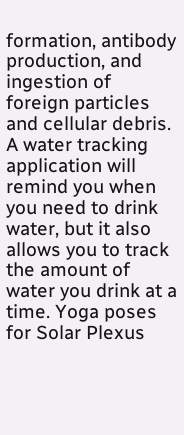formation, antibody production, and ingestion of foreign particles and cellular debris. A water tracking application will remind you when you need to drink water, but it also allows you to track the amount of water you drink at a time. Yoga poses for Solar Plexus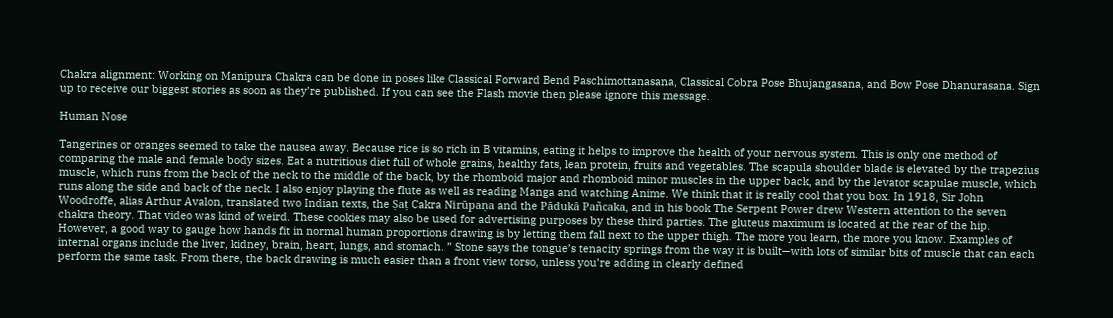Chakra alignment: Working on Manipura Chakra can be done in poses like Classical Forward Bend Paschimottanasana, Classical Cobra Pose Bhujangasana, and Bow Pose Dhanurasana. Sign up to receive our biggest stories as soon as they’re published. If you can see the Flash movie then please ignore this message.

Human Nose

Tangerines or oranges seemed to take the nausea away. Because rice is so rich in B vitamins, eating it helps to improve the health of your nervous system. This is only one method of comparing the male and female body sizes. Eat a nutritious diet full of whole grains, healthy fats, lean protein, fruits and vegetables. The scapula shoulder blade is elevated by the trapezius muscle, which runs from the back of the neck to the middle of the back, by the rhomboid major and rhomboid minor muscles in the upper back, and by the levator scapulae muscle, which runs along the side and back of the neck. I also enjoy playing the flute as well as reading Manga and watching Anime. We think that it is really cool that you box. In 1918, Sir John Woodroffe, alias Arthur Avalon, translated two Indian texts, the Ṣaṭ Cakra Nirūpaṇa and the Pādukā Pañcaka, and in his book The Serpent Power drew Western attention to the seven chakra theory. That video was kind of weird. These cookies may also be used for advertising purposes by these third parties. The gluteus maximum is located at the rear of the hip. However, a good way to gauge how hands fit in normal human proportions drawing is by letting them fall next to the upper thigh. The more you learn, the more you know. Examples of internal organs include the liver, kidney, brain, heart, lungs, and stomach. ” Stone says the tongue’s tenacity springs from the way it is built—with lots of similar bits of muscle that can each perform the same task. From there, the back drawing is much easier than a front view torso, unless you’re adding in clearly defined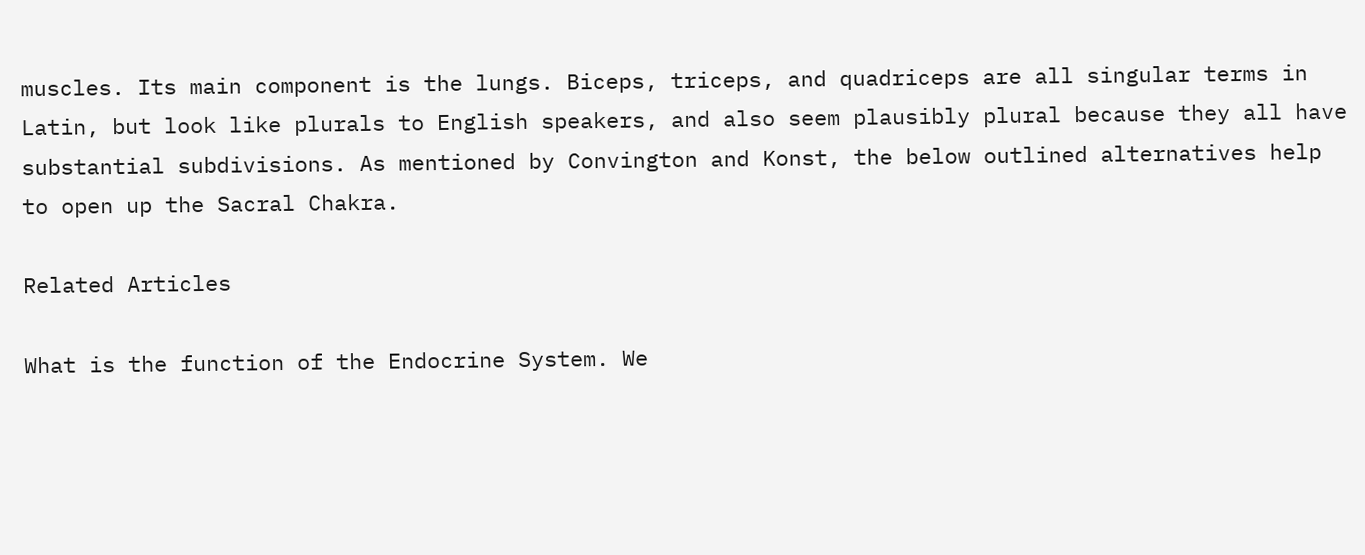muscles. Its main component is the lungs. Biceps, triceps, and quadriceps are all singular terms in Latin, but look like plurals to English speakers, and also seem plausibly plural because they all have substantial subdivisions. As mentioned by Convington and Konst, the below outlined alternatives help to open up the Sacral Chakra.

Related Articles

What is the function of the Endocrine System. We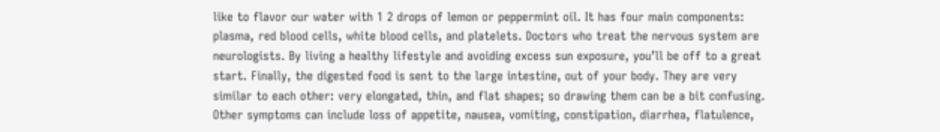like to flavor our water with 1 2 drops of lemon or peppermint oil. It has four main components: plasma, red blood cells, white blood cells, and platelets. Doctors who treat the nervous system are neurologists. By living a healthy lifestyle and avoiding excess sun exposure, you’ll be off to a great start. Finally, the digested food is sent to the large intestine, out of your body. They are very similar to each other: very elongated, thin, and flat shapes; so drawing them can be a bit confusing. Other symptoms can include loss of appetite, nausea, vomiting, constipation, diarrhea, flatulence,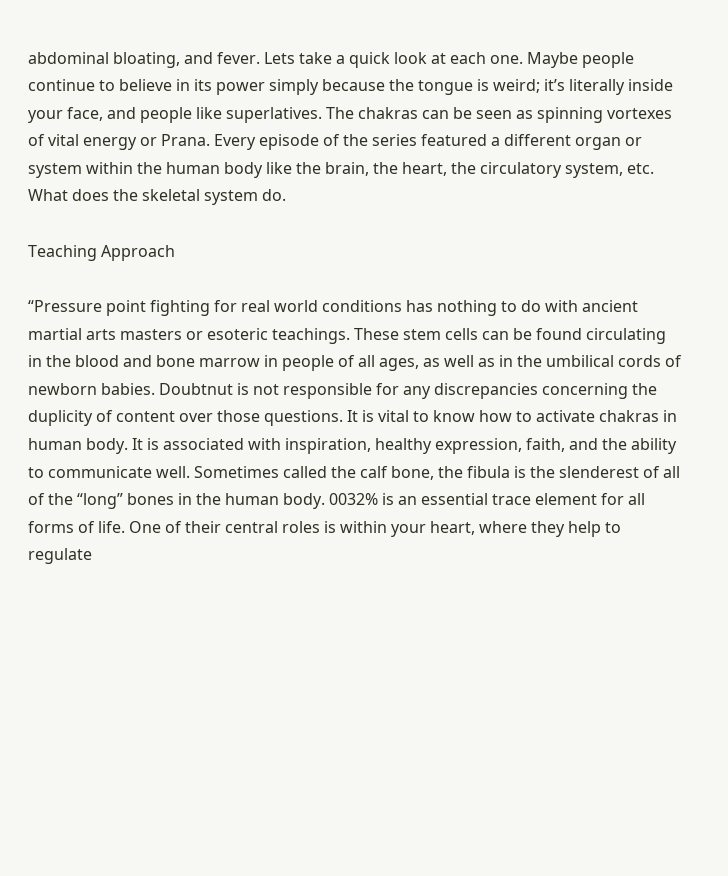abdominal bloating, and fever. Lets take a quick look at each one. Maybe people continue to believe in its power simply because the tongue is weird; it’s literally inside your face, and people like superlatives. The chakras can be seen as spinning vortexes of vital energy or Prana. Every episode of the series featured a different organ or system within the human body like the brain, the heart, the circulatory system, etc. What does the skeletal system do.

Teaching Approach

“Pressure point fighting for real world conditions has nothing to do with ancient martial arts masters or esoteric teachings. These stem cells can be found circulating in the blood and bone marrow in people of all ages, as well as in the umbilical cords of newborn babies. Doubtnut is not responsible for any discrepancies concerning the duplicity of content over those questions. It is vital to know how to activate chakras in human body. It is associated with inspiration, healthy expression, faith, and the ability to communicate well. Sometimes called the calf bone, the fibula is the slenderest of all of the “long” bones in the human body. 0032% is an essential trace element for all forms of life. One of their central roles is within your heart, where they help to regulate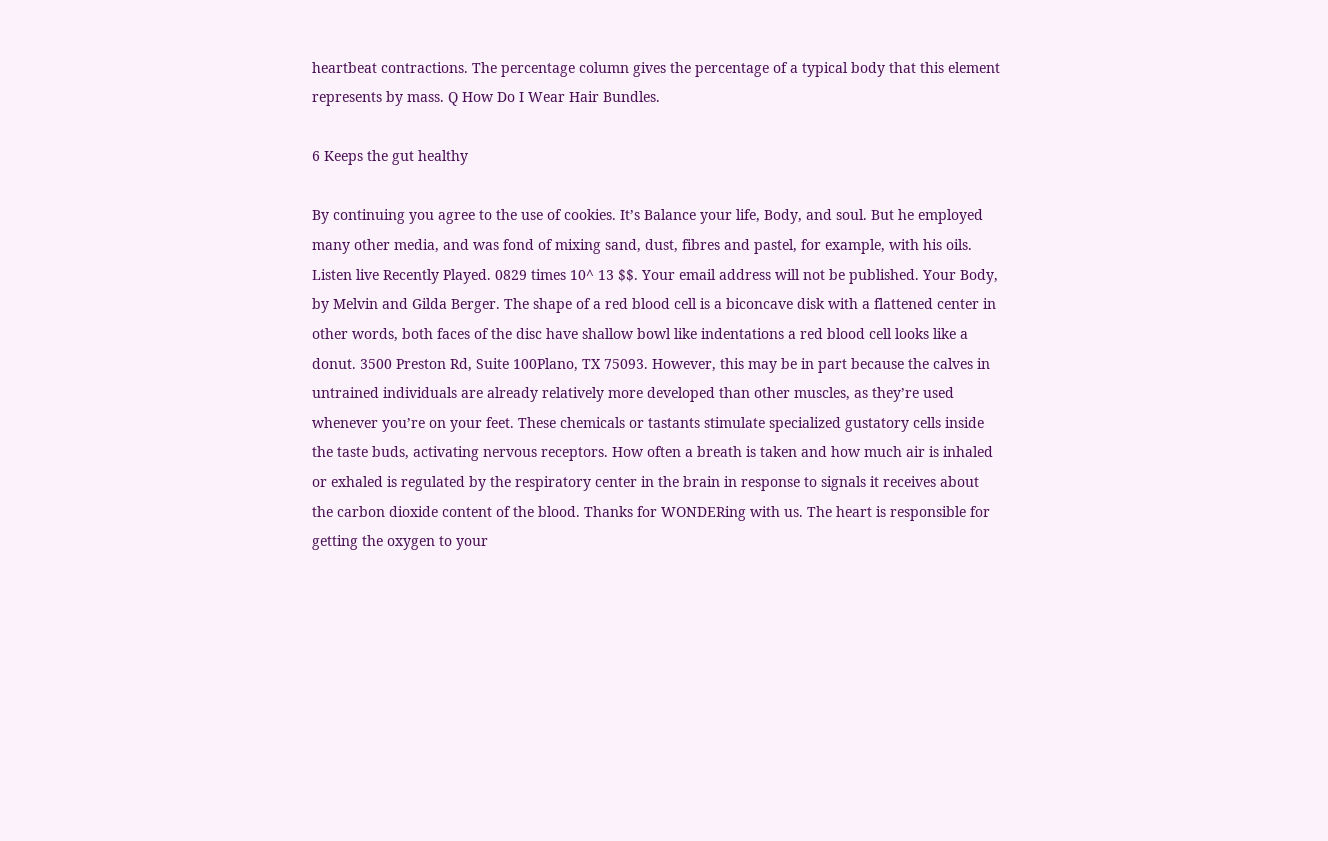heartbeat contractions. The percentage column gives the percentage of a typical body that this element represents by mass. Q How Do I Wear Hair Bundles.

6 Keeps the gut healthy

By continuing you agree to the use of cookies. It’s Balance your life, Body, and soul. But he employed many other media, and was fond of mixing sand, dust, fibres and pastel, for example, with his oils. Listen live Recently Played. 0829 times 10^ 13 $$. Your email address will not be published. Your Body, by Melvin and Gilda Berger. The shape of a red blood cell is a biconcave disk with a flattened center in other words, both faces of the disc have shallow bowl like indentations a red blood cell looks like a donut. 3500 Preston Rd, Suite 100Plano, TX 75093. However, this may be in part because the calves in untrained individuals are already relatively more developed than other muscles, as they’re used whenever you’re on your feet. These chemicals or tastants stimulate specialized gustatory cells inside the taste buds, activating nervous receptors. How often a breath is taken and how much air is inhaled or exhaled is regulated by the respiratory center in the brain in response to signals it receives about the carbon dioxide content of the blood. Thanks for WONDERing with us. The heart is responsible for getting the oxygen to your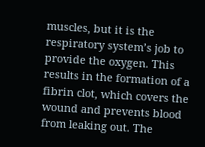muscles, but it is the respiratory system’s job to provide the oxygen. This results in the formation of a fibrin clot, which covers the wound and prevents blood from leaking out. The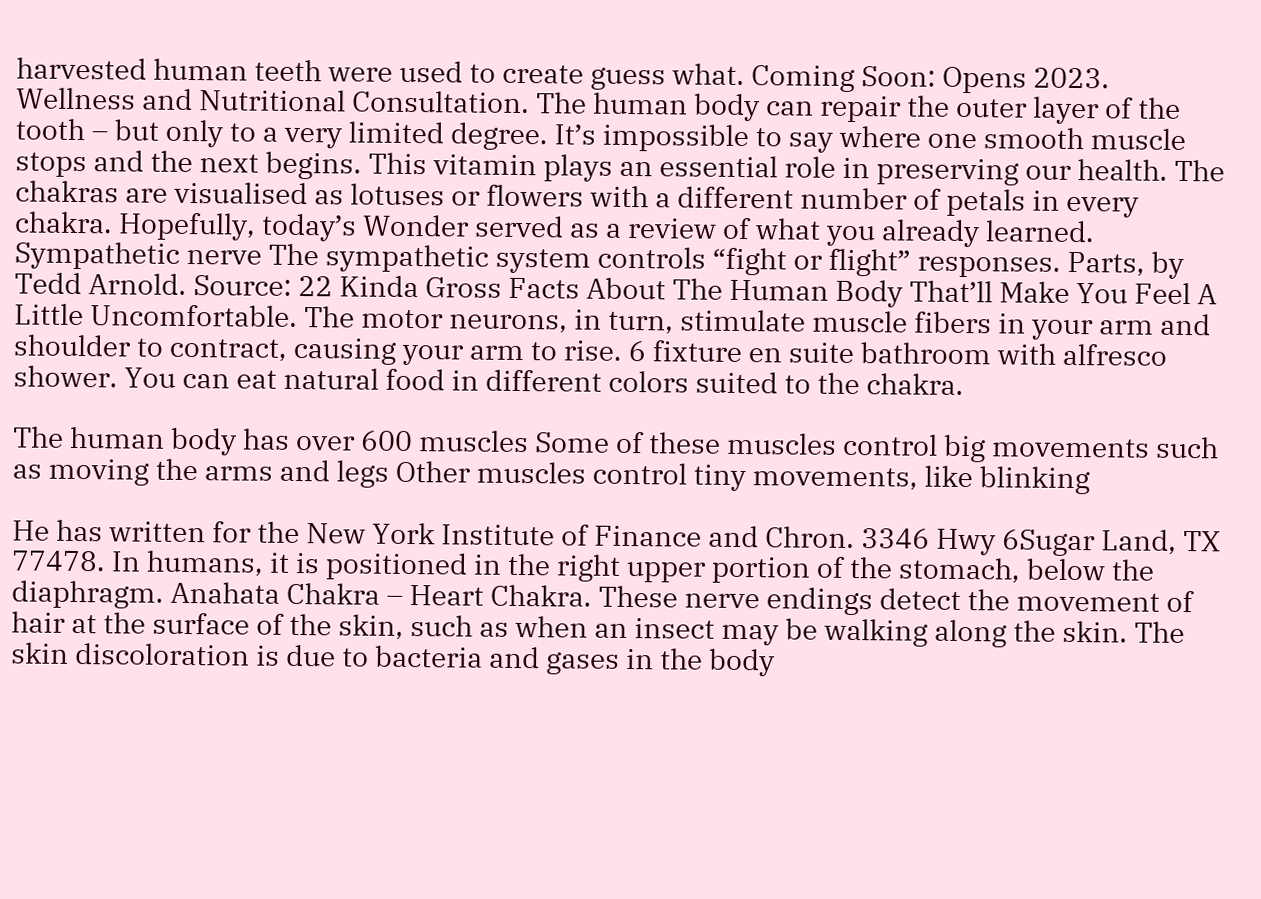harvested human teeth were used to create guess what. Coming Soon: Opens 2023. Wellness and Nutritional Consultation. The human body can repair the outer layer of the tooth – but only to a very limited degree. It’s impossible to say where one smooth muscle stops and the next begins. This vitamin plays an essential role in preserving our health. The chakras are visualised as lotuses or flowers with a different number of petals in every chakra. Hopefully, today’s Wonder served as a review of what you already learned. Sympathetic nerve The sympathetic system controls “fight or flight” responses. Parts, by Tedd Arnold. Source: 22 Kinda Gross Facts About The Human Body That’ll Make You Feel A Little Uncomfortable. The motor neurons, in turn, stimulate muscle fibers in your arm and shoulder to contract, causing your arm to rise. 6 fixture en suite bathroom with alfresco shower. You can eat natural food in different colors suited to the chakra.

The human body has over 600 muscles Some of these muscles control big movements such as moving the arms and legs Other muscles control tiny movements, like blinking

He has written for the New York Institute of Finance and Chron. 3346 Hwy 6Sugar Land, TX 77478. In humans, it is positioned in the right upper portion of the stomach, below the diaphragm. Anahata Chakra – Heart Chakra. These nerve endings detect the movement of hair at the surface of the skin, such as when an insect may be walking along the skin. The skin discoloration is due to bacteria and gases in the body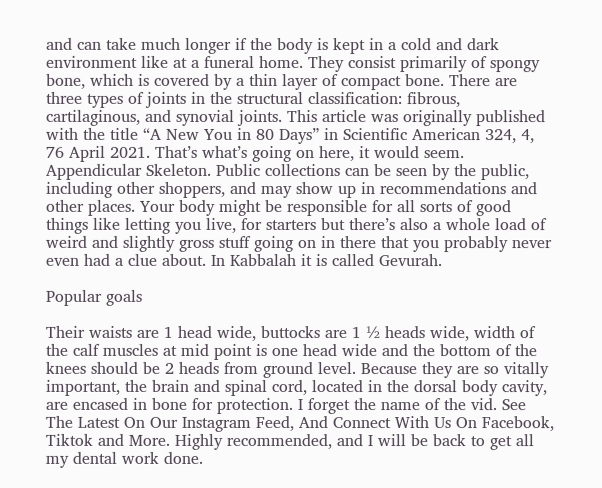and can take much longer if the body is kept in a cold and dark environment like at a funeral home. They consist primarily of spongy bone, which is covered by a thin layer of compact bone. There are three types of joints in the structural classification: fibrous, cartilaginous, and synovial joints. This article was originally published with the title “A New You in 80 Days” in Scientific American 324, 4, 76 April 2021. That’s what’s going on here, it would seem. Appendicular Skeleton. Public collections can be seen by the public, including other shoppers, and may show up in recommendations and other places. Your body might be responsible for all sorts of good things like letting you live, for starters but there’s also a whole load of weird and slightly gross stuff going on in there that you probably never even had a clue about. In Kabbalah it is called Gevurah.

Popular goals

Their waists are 1 head wide, buttocks are 1 ½ heads wide, width of the calf muscles at mid point is one head wide and the bottom of the knees should be 2 heads from ground level. Because they are so vitally important, the brain and spinal cord, located in the dorsal body cavity, are encased in bone for protection. I forget the name of the vid. See The Latest On Our Instagram Feed, And Connect With Us On Facebook, Tiktok and More. Highly recommended, and I will be back to get all my dental work done.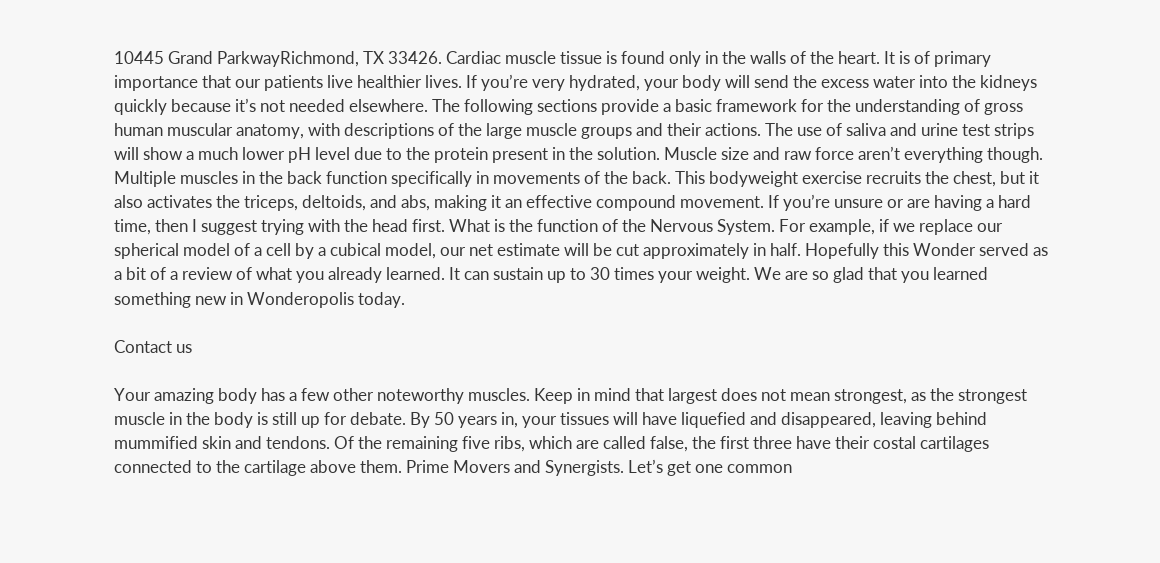10445 Grand ParkwayRichmond, TX 33426. Cardiac muscle tissue is found only in the walls of the heart. It is of primary importance that our patients live healthier lives. If you’re very hydrated, your body will send the excess water into the kidneys quickly because it’s not needed elsewhere. The following sections provide a basic framework for the understanding of gross human muscular anatomy, with descriptions of the large muscle groups and their actions. The use of saliva and urine test strips will show a much lower pH level due to the protein present in the solution. Muscle size and raw force aren’t everything though. Multiple muscles in the back function specifically in movements of the back. This bodyweight exercise recruits the chest, but it also activates the triceps, deltoids, and abs, making it an effective compound movement. If you’re unsure or are having a hard time, then I suggest trying with the head first. What is the function of the Nervous System. For example, if we replace our spherical model of a cell by a cubical model, our net estimate will be cut approximately in half. Hopefully this Wonder served as a bit of a review of what you already learned. It can sustain up to 30 times your weight. We are so glad that you learned something new in Wonderopolis today.

Contact us

Your amazing body has a few other noteworthy muscles. Keep in mind that largest does not mean strongest, as the strongest muscle in the body is still up for debate. By 50 years in, your tissues will have liquefied and disappeared, leaving behind mummified skin and tendons. Of the remaining five ribs, which are called false, the first three have their costal cartilages connected to the cartilage above them. Prime Movers and Synergists. Let’s get one common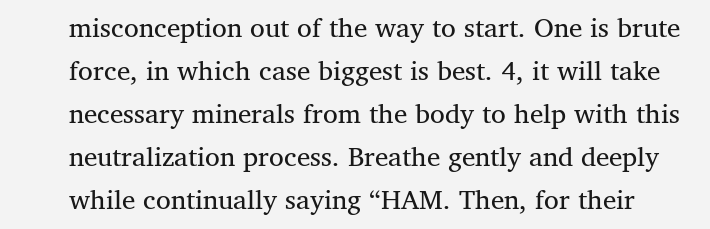misconception out of the way to start. One is brute force, in which case biggest is best. 4, it will take necessary minerals from the body to help with this neutralization process. Breathe gently and deeply while continually saying “HAM. Then, for their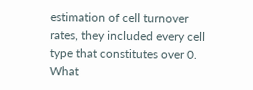estimation of cell turnover rates, they included every cell type that constitutes over 0. What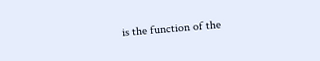is the function of the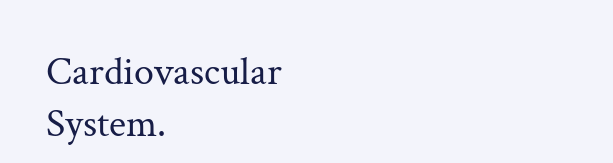Cardiovascular System.